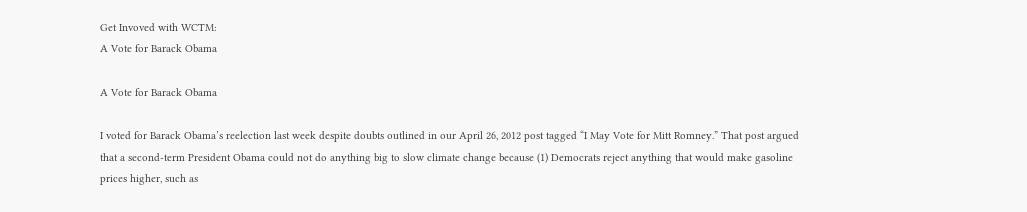Get Invoved with WCTM:
A Vote for Barack Obama

A Vote for Barack Obama

I voted for Barack Obama’s reelection last week despite doubts outlined in our April 26, 2012 post tagged “I May Vote for Mitt Romney.” That post argued that a second-term President Obama could not do anything big to slow climate change because (1) Democrats reject anything that would make gasoline prices higher, such as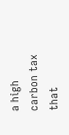a high carbon tax that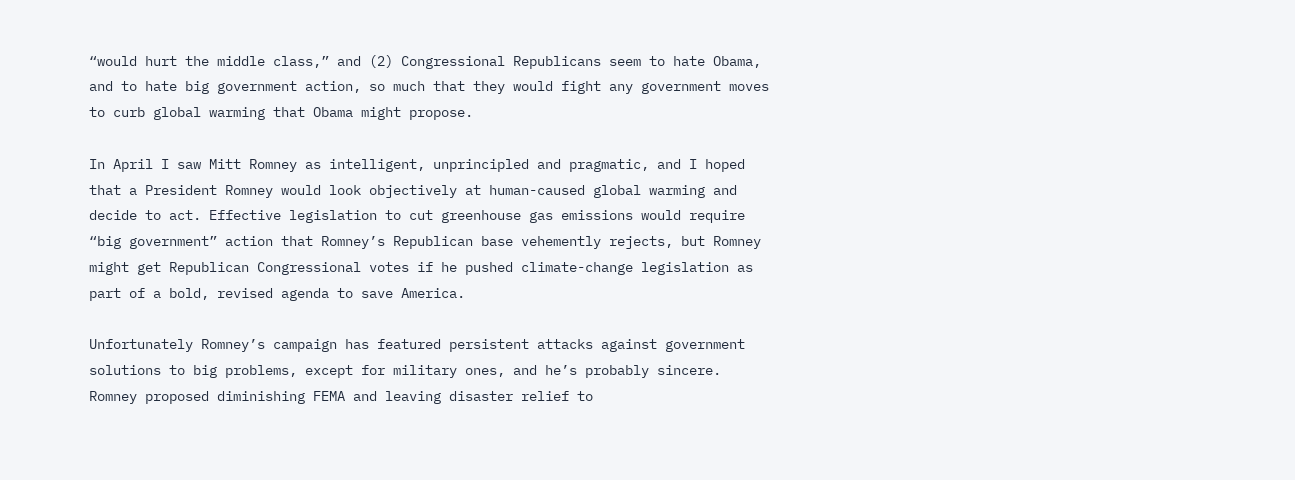“would hurt the middle class,” and (2) Congressional Republicans seem to hate Obama, and to hate big government action, so much that they would fight any government moves to curb global warming that Obama might propose.

In April I saw Mitt Romney as intelligent, unprincipled and pragmatic, and I hoped that a President Romney would look objectively at human-caused global warming and decide to act. Effective legislation to cut greenhouse gas emissions would require “big government” action that Romney’s Republican base vehemently rejects, but Romney might get Republican Congressional votes if he pushed climate-change legislation as part of a bold, revised agenda to save America.

Unfortunately Romney’s campaign has featured persistent attacks against government solutions to big problems, except for military ones, and he’s probably sincere. Romney proposed diminishing FEMA and leaving disaster relief to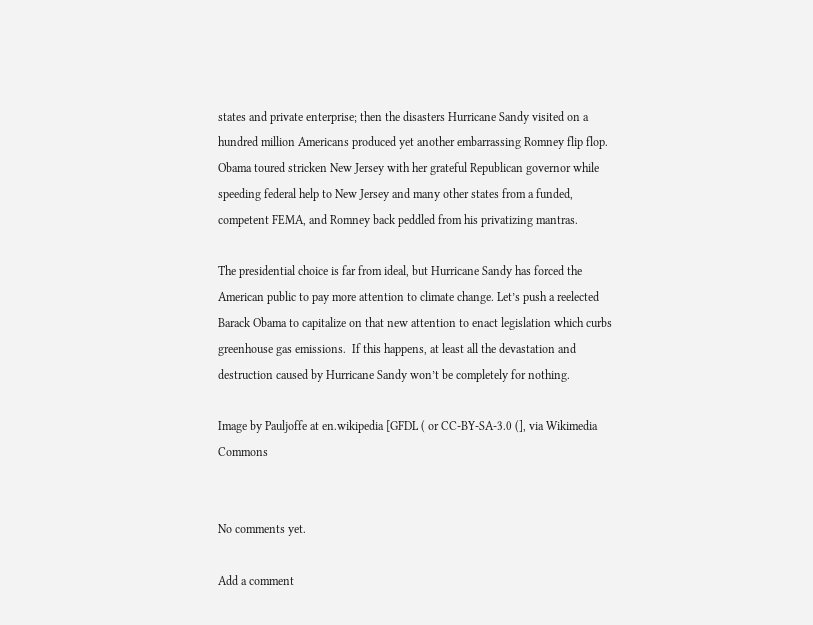states and private enterprise; then the disasters Hurricane Sandy visited on a hundred million Americans produced yet another embarrassing Romney flip flop. Obama toured stricken New Jersey with her grateful Republican governor while speeding federal help to New Jersey and many other states from a funded, competent FEMA, and Romney back peddled from his privatizing mantras.

The presidential choice is far from ideal, but Hurricane Sandy has forced the American public to pay more attention to climate change. Let’s push a reelected Barack Obama to capitalize on that new attention to enact legislation which curbs greenhouse gas emissions.  If this happens, at least all the devastation and destruction caused by Hurricane Sandy won’t be completely for nothing.

Image by Pauljoffe at en.wikipedia [GFDL ( or CC-BY-SA-3.0 (], via Wikimedia Commons


No comments yet.

Add a comment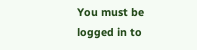You must be logged in to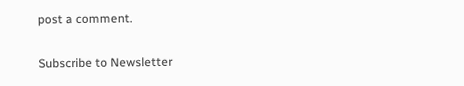post a comment.

Subscribe to Newsletter